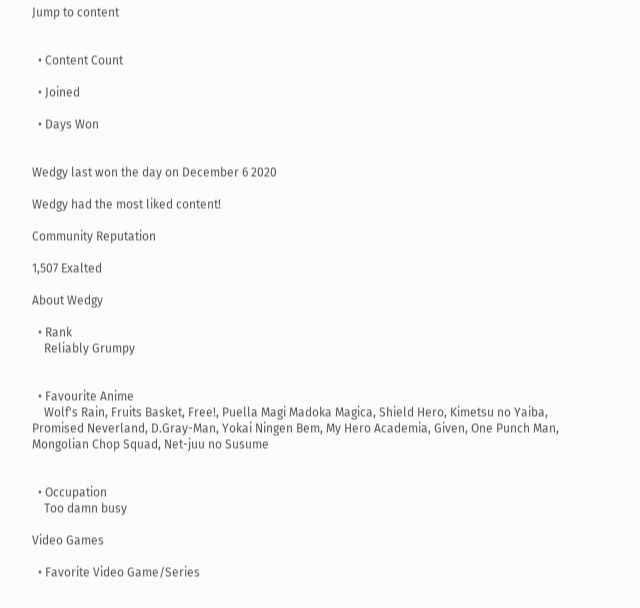Jump to content


  • Content Count

  • Joined

  • Days Won


Wedgy last won the day on December 6 2020

Wedgy had the most liked content!

Community Reputation

1,507 Exalted

About Wedgy

  • Rank
    Reliably Grumpy


  • Favourite Anime
    Wolf's Rain, Fruits Basket, Free!, Puella Magi Madoka Magica, Shield Hero, Kimetsu no Yaiba, Promised Neverland, D.Gray-Man, Yokai Ningen Bem, My Hero Academia, Given, One Punch Man, Mongolian Chop Squad, Net-juu no Susume


  • Occupation
    Too damn busy

Video Games

  • Favorite Video Game/Series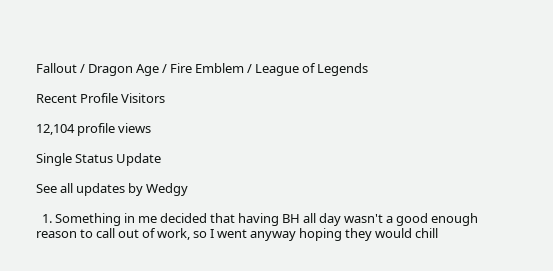Fallout / Dragon Age / Fire Emblem / League of Legends

Recent Profile Visitors

12,104 profile views

Single Status Update

See all updates by Wedgy

  1. Something in me decided that having BH all day wasn't a good enough reason to call out of work, so I went anyway hoping they would chill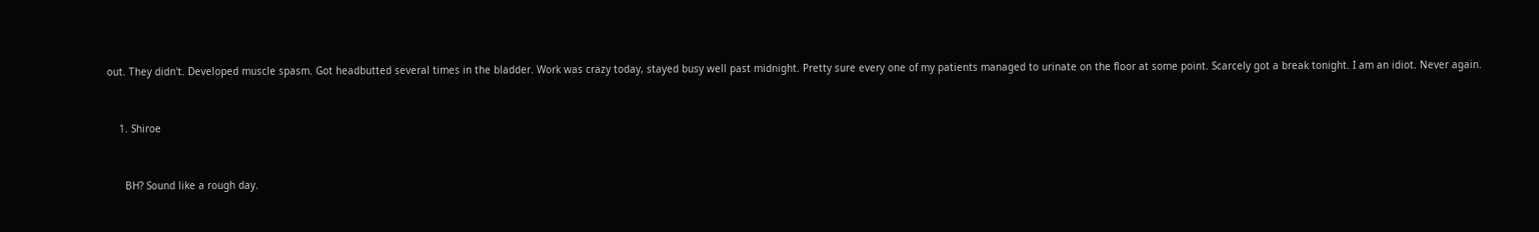out. They didn't. Developed muscle spasm. Got headbutted several times in the bladder. Work was crazy today, stayed busy well past midnight. Pretty sure every one of my patients managed to urinate on the floor at some point. Scarcely got a break tonight. I am an idiot. Never again.


    1. Shiroe


      BH? Sound like a rough day.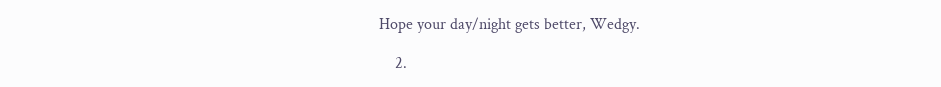Hope your day/night gets better, Wedgy.

    2.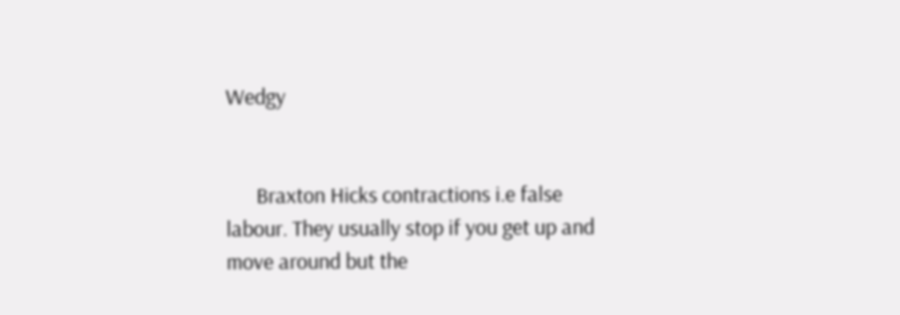Wedgy


      Braxton Hicks contractions i.e false labour. They usually stop if you get up and move around but the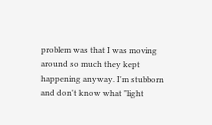problem was that I was moving around so much they kept happening anyway. I'm stubborn and don't know what "light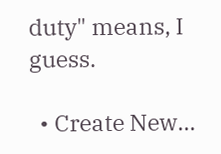duty" means, I guess.

  • Create New...